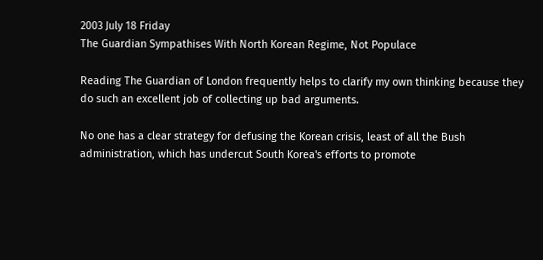2003 July 18 Friday
The Guardian Sympathises With North Korean Regime, Not Populace

Reading The Guardian of London frequently helps to clarify my own thinking because they do such an excellent job of collecting up bad arguments.

No one has a clear strategy for defusing the Korean crisis, least of all the Bush administration, which has undercut South Korea's efforts to promote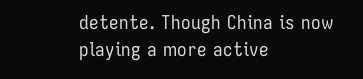detente. Though China is now playing a more active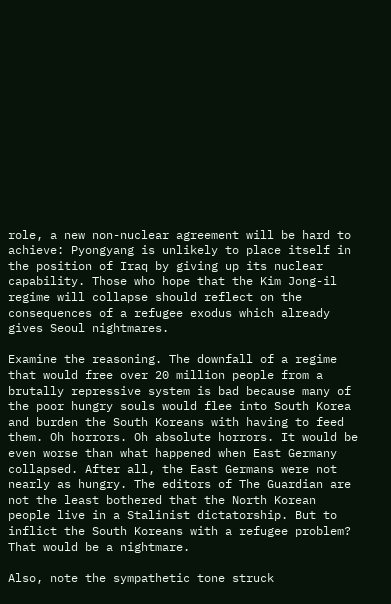role, a new non-nuclear agreement will be hard to achieve: Pyongyang is unlikely to place itself in the position of Iraq by giving up its nuclear capability. Those who hope that the Kim Jong-il regime will collapse should reflect on the consequences of a refugee exodus which already gives Seoul nightmares.

Examine the reasoning. The downfall of a regime that would free over 20 million people from a brutally repressive system is bad because many of the poor hungry souls would flee into South Korea and burden the South Koreans with having to feed them. Oh horrors. Oh absolute horrors. It would be even worse than what happened when East Germany collapsed. After all, the East Germans were not nearly as hungry. The editors of The Guardian are not the least bothered that the North Korean people live in a Stalinist dictatorship. But to inflict the South Koreans with a refugee problem? That would be a nightmare.

Also, note the sympathetic tone struck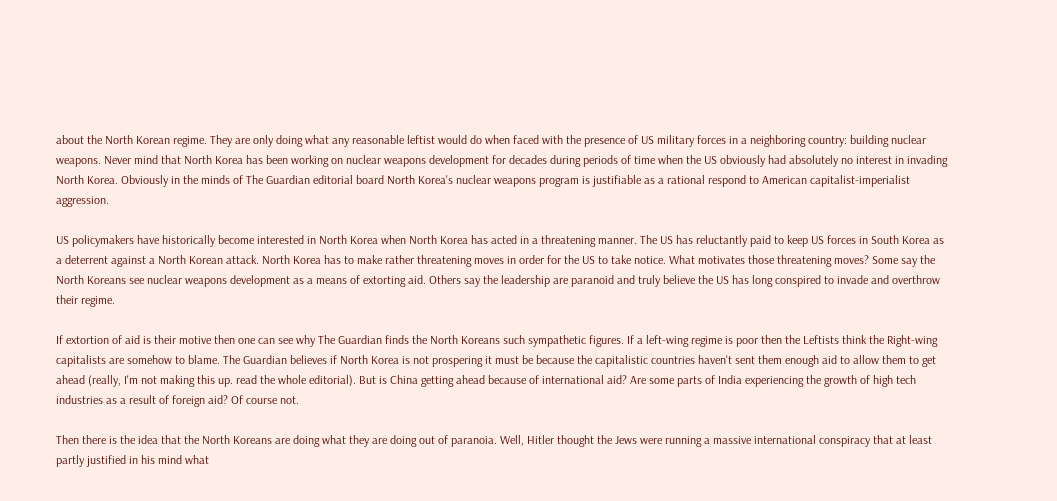about the North Korean regime. They are only doing what any reasonable leftist would do when faced with the presence of US military forces in a neighboring country: building nuclear weapons. Never mind that North Korea has been working on nuclear weapons development for decades during periods of time when the US obviously had absolutely no interest in invading North Korea. Obviously in the minds of The Guardian editorial board North Korea's nuclear weapons program is justifiable as a rational respond to American capitalist-imperialist aggression.

US policymakers have historically become interested in North Korea when North Korea has acted in a threatening manner. The US has reluctantly paid to keep US forces in South Korea as a deterrent against a North Korean attack. North Korea has to make rather threatening moves in order for the US to take notice. What motivates those threatening moves? Some say the North Koreans see nuclear weapons development as a means of extorting aid. Others say the leadership are paranoid and truly believe the US has long conspired to invade and overthrow their regime.

If extortion of aid is their motive then one can see why The Guardian finds the North Koreans such sympathetic figures. If a left-wing regime is poor then the Leftists think the Right-wing capitalists are somehow to blame. The Guardian believes if North Korea is not prospering it must be because the capitalistic countries haven't sent them enough aid to allow them to get ahead (really, I'm not making this up. read the whole editorial). But is China getting ahead because of international aid? Are some parts of India experiencing the growth of high tech industries as a result of foreign aid? Of course not.

Then there is the idea that the North Koreans are doing what they are doing out of paranoia. Well, Hitler thought the Jews were running a massive international conspiracy that at least partly justified in his mind what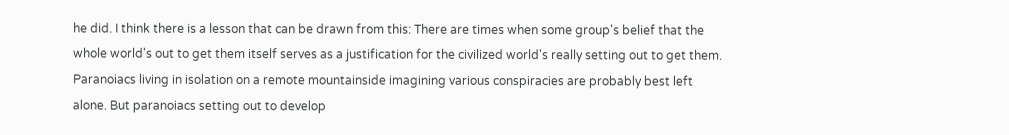he did. I think there is a lesson that can be drawn from this: There are times when some group's belief that the whole world's out to get them itself serves as a justification for the civilized world's really setting out to get them. Paranoiacs living in isolation on a remote mountainside imagining various conspiracies are probably best left alone. But paranoiacs setting out to develop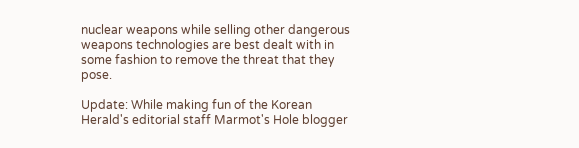nuclear weapons while selling other dangerous weapons technologies are best dealt with in some fashion to remove the threat that they pose.

Update: While making fun of the Korean Herald's editorial staff Marmot's Hole blogger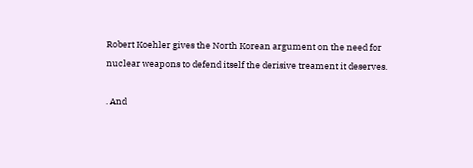Robert Koehler gives the North Korean argument on the need for nuclear weapons to defend itself the derisive treament it deserves.

. And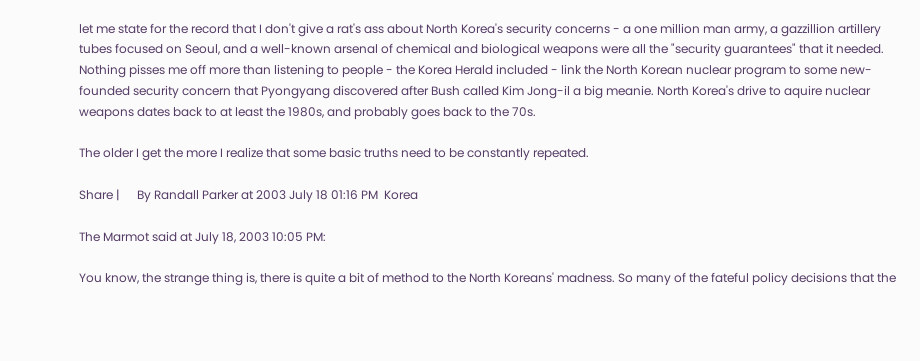let me state for the record that I don't give a rat's ass about North Korea's security concerns - a one million man army, a gazzillion artillery tubes focused on Seoul, and a well-known arsenal of chemical and biological weapons were all the "security guarantees" that it needed. Nothing pisses me off more than listening to people - the Korea Herald included - link the North Korean nuclear program to some new-founded security concern that Pyongyang discovered after Bush called Kim Jong-il a big meanie. North Korea's drive to aquire nuclear weapons dates back to at least the 1980s, and probably goes back to the 70s.

The older I get the more I realize that some basic truths need to be constantly repeated.

Share |      By Randall Parker at 2003 July 18 01:16 PM  Korea

The Marmot said at July 18, 2003 10:05 PM:

You know, the strange thing is, there is quite a bit of method to the North Koreans' madness. So many of the fateful policy decisions that the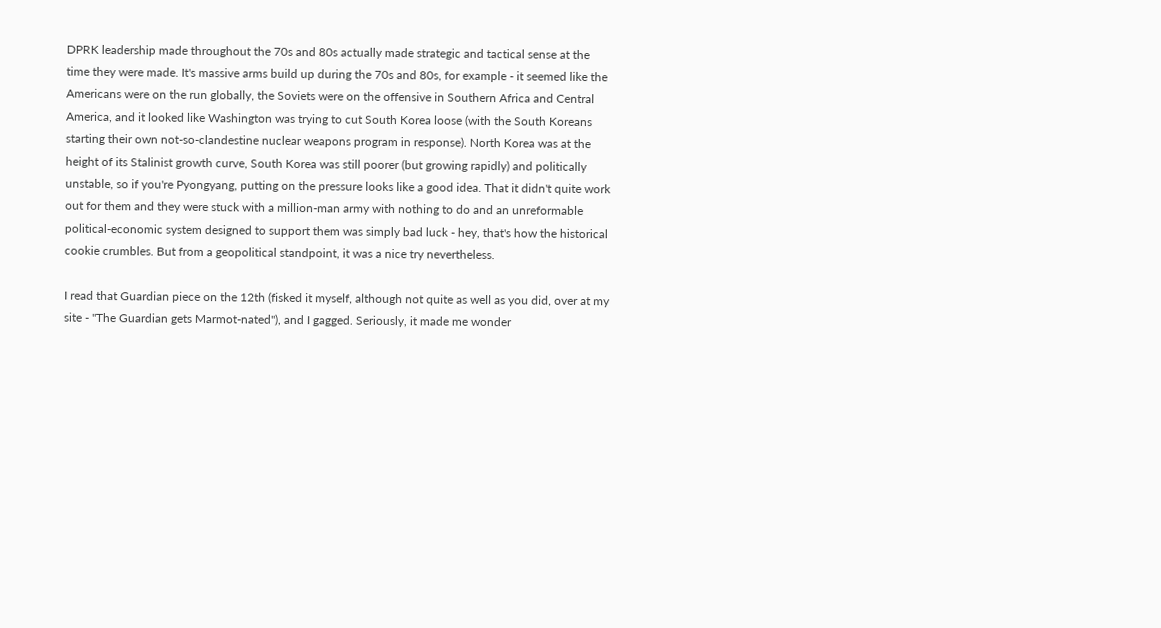DPRK leadership made throughout the 70s and 80s actually made strategic and tactical sense at the time they were made. It's massive arms build up during the 70s and 80s, for example - it seemed like the Americans were on the run globally, the Soviets were on the offensive in Southern Africa and Central America, and it looked like Washington was trying to cut South Korea loose (with the South Koreans starting their own not-so-clandestine nuclear weapons program in response). North Korea was at the height of its Stalinist growth curve, South Korea was still poorer (but growing rapidly) and politically unstable, so if you're Pyongyang, putting on the pressure looks like a good idea. That it didn't quite work out for them and they were stuck with a million-man army with nothing to do and an unreformable political-economic system designed to support them was simply bad luck - hey, that's how the historical cookie crumbles. But from a geopolitical standpoint, it was a nice try nevertheless.

I read that Guardian piece on the 12th (fisked it myself, although not quite as well as you did, over at my site - "The Guardian gets Marmot-nated"), and I gagged. Seriously, it made me wonder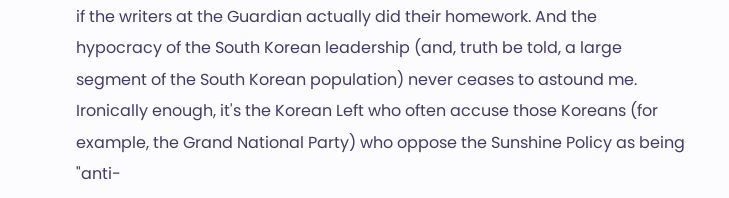if the writers at the Guardian actually did their homework. And the hypocracy of the South Korean leadership (and, truth be told, a large segment of the South Korean population) never ceases to astound me. Ironically enough, it's the Korean Left who often accuse those Koreans (for example, the Grand National Party) who oppose the Sunshine Policy as being "anti-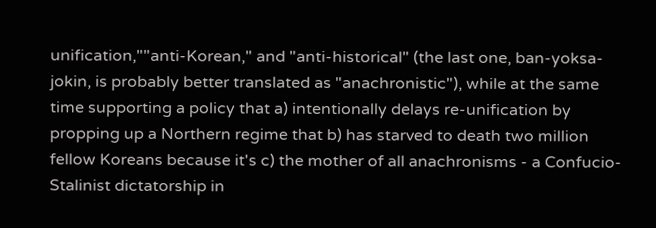unification,""anti-Korean," and "anti-historical" (the last one, ban-yoksa-jokin, is probably better translated as "anachronistic"), while at the same time supporting a policy that a) intentionally delays re-unification by propping up a Northern regime that b) has starved to death two million fellow Koreans because it's c) the mother of all anachronisms - a Confucio-Stalinist dictatorship in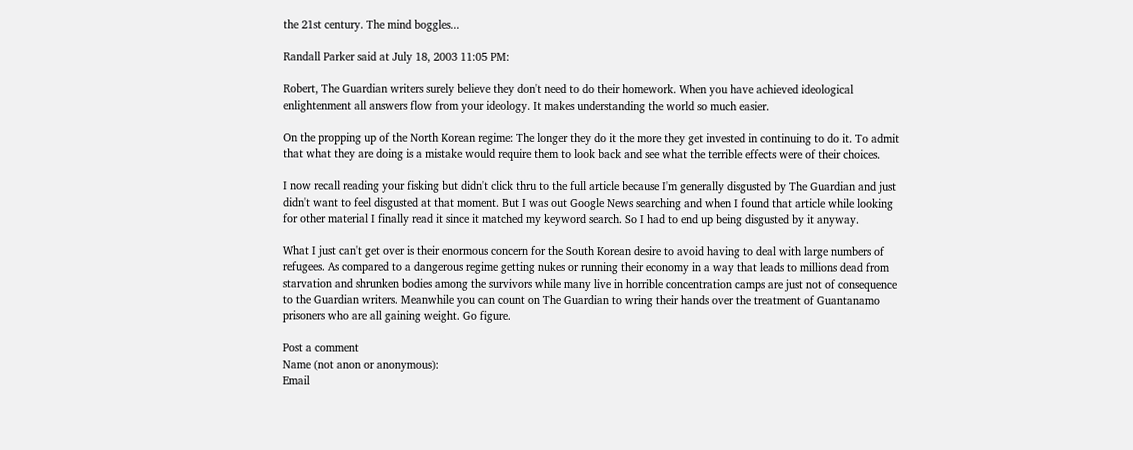the 21st century. The mind boggles...

Randall Parker said at July 18, 2003 11:05 PM:

Robert, The Guardian writers surely believe they don't need to do their homework. When you have achieved ideological enlightenment all answers flow from your ideology. It makes understanding the world so much easier.

On the propping up of the North Korean regime: The longer they do it the more they get invested in continuing to do it. To admit that what they are doing is a mistake would require them to look back and see what the terrible effects were of their choices.

I now recall reading your fisking but didn't click thru to the full article because I'm generally disgusted by The Guardian and just didn't want to feel disgusted at that moment. But I was out Google News searching and when I found that article while looking for other material I finally read it since it matched my keyword search. So I had to end up being disgusted by it anyway.

What I just can't get over is their enormous concern for the South Korean desire to avoid having to deal with large numbers of refugees. As compared to a dangerous regime getting nukes or running their economy in a way that leads to millions dead from starvation and shrunken bodies among the survivors while many live in horrible concentration camps are just not of consequence to the Guardian writers. Meanwhile you can count on The Guardian to wring their hands over the treatment of Guantanamo prisoners who are all gaining weight. Go figure.

Post a comment
Name (not anon or anonymous):
Email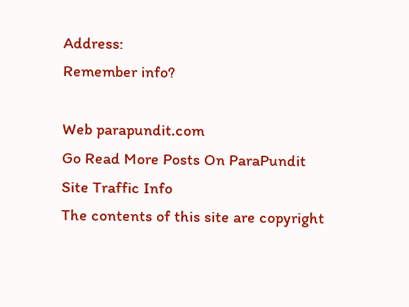Address:
Remember info?

Web parapundit.com
Go Read More Posts On ParaPundit
Site Traffic Info
The contents of this site are copyright